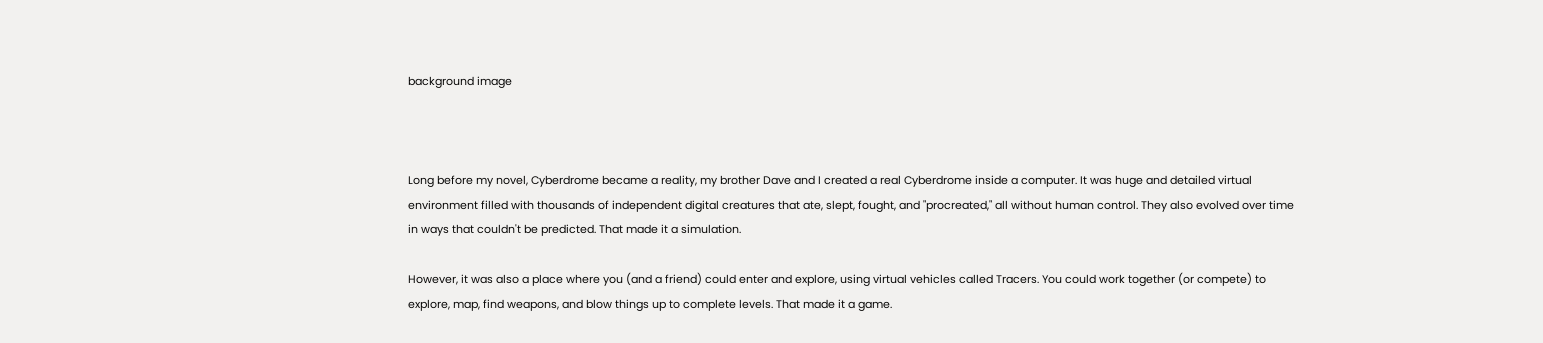background image



Long before my novel, Cyberdrome became a reality, my brother Dave and I created a real Cyberdrome inside a computer. It was huge and detailed virtual environment filled with thousands of independent digital creatures that ate, slept, fought, and "procreated," all without human control. They also evolved over time in ways that couldn't be predicted. That made it a simulation.

However, it was also a place where you (and a friend) could enter and explore, using virtual vehicles called Tracers. You could work together (or compete) to explore, map, find weapons, and blow things up to complete levels. That made it a game.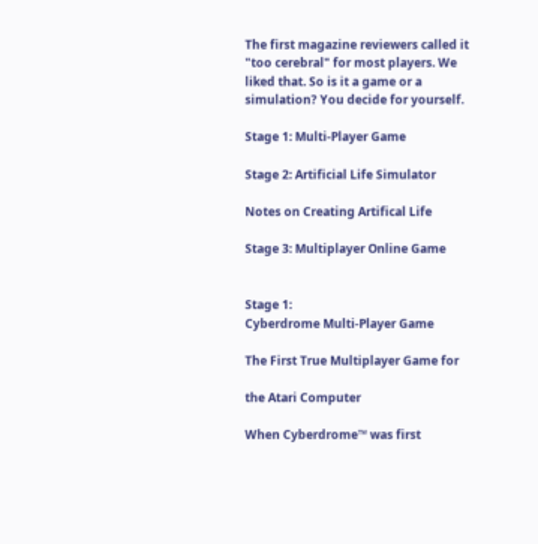The first magazine reviewers called it "too cerebral" for most players. We liked that. So is it a game or a simulation? You decide for yourself.

Stage 1: Multi-Player Game

Stage 2: Artificial Life Simulator

Notes on Creating Artifical Life

Stage 3: Multiplayer Online Game


Stage 1:
Cyberdrome Multi-Player Game

The First True Multiplayer Game for

the Atari Computer

When Cyberdrome™ was first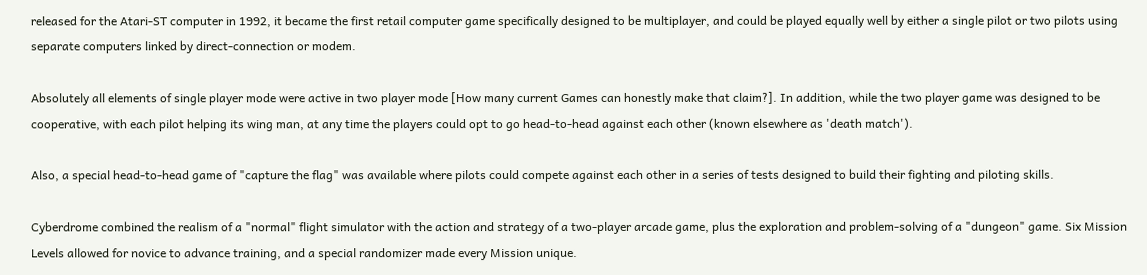released for the Atari-ST computer in 1992, it became the first retail computer game specifically designed to be multiplayer, and could be played equally well by either a single pilot or two pilots using separate computers linked by direct-connection or modem.

Absolutely all elements of single player mode were active in two player mode [How many current Games can honestly make that claim?]. In addition, while the two player game was designed to be cooperative, with each pilot helping its wing man, at any time the players could opt to go head-to-head against each other (known elsewhere as 'death match').

Also, a special head-to-head game of "capture the flag" was available where pilots could compete against each other in a series of tests designed to build their fighting and piloting skills.

Cyberdrome combined the realism of a "normal" flight simulator with the action and strategy of a two-player arcade game, plus the exploration and problem-solving of a "dungeon" game. Six Mission Levels allowed for novice to advance training, and a special randomizer made every Mission unique.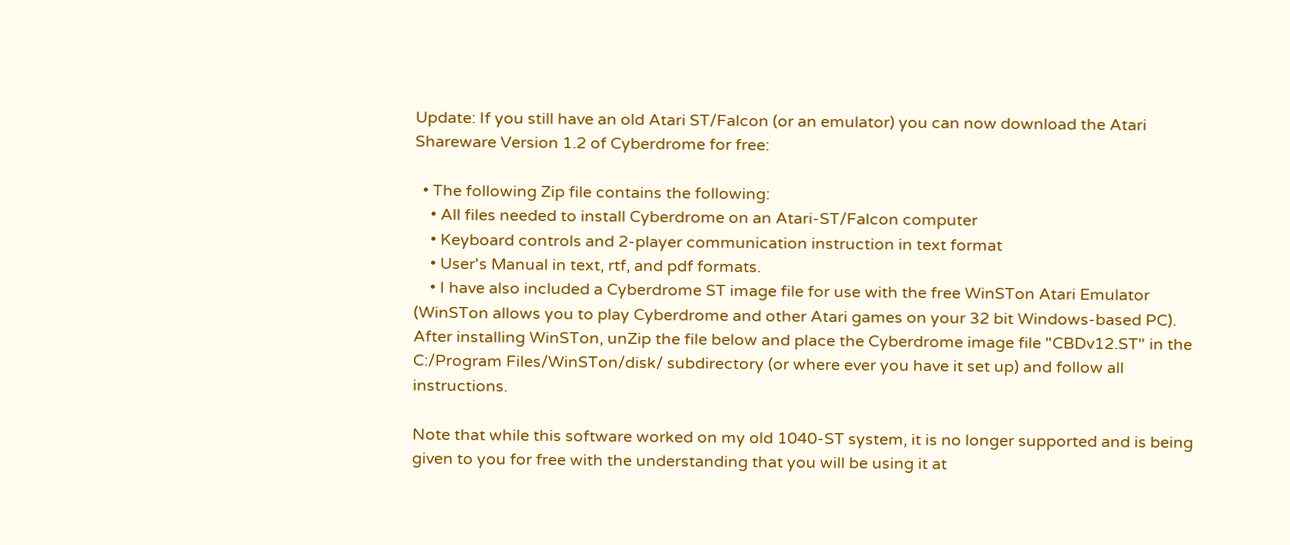Update: If you still have an old Atari ST/Falcon (or an emulator) you can now download the Atari Shareware Version 1.2 of Cyberdrome for free:

  • The following Zip file contains the following:
    • All files needed to install Cyberdrome on an Atari-ST/Falcon computer
    • Keyboard controls and 2-player communication instruction in text format
    • User's Manual in text, rtf, and pdf formats.
    • I have also included a Cyberdrome ST image file for use with the free WinSTon Atari Emulator (WinSTon allows you to play Cyberdrome and other Atari games on your 32 bit Windows-based PC). After installing WinSTon, unZip the file below and place the Cyberdrome image file "CBDv12.ST" in the C:/Program Files/WinSTon/disk/ subdirectory (or where ever you have it set up) and follow all instructions.

Note that while this software worked on my old 1040-ST system, it is no longer supported and is being given to you for free with the understanding that you will be using it at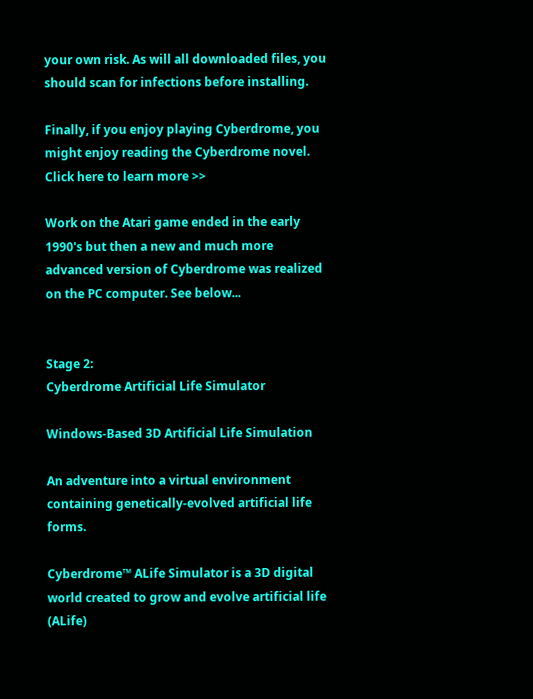your own risk. As will all downloaded files, you should scan for infections before installing.

Finally, if you enjoy playing Cyberdrome, you might enjoy reading the Cyberdrome novel. Click here to learn more >>

Work on the Atari game ended in the early 1990's but then a new and much more advanced version of Cyberdrome was realized on the PC computer. See below...


Stage 2:
Cyberdrome Artificial Life Simulator

Windows-Based 3D Artificial Life Simulation

An adventure into a virtual environment
containing genetically-evolved artificial life forms.

Cyberdrome™ ALife Simulator is a 3D digital world created to grow and evolve artificial life (ALife)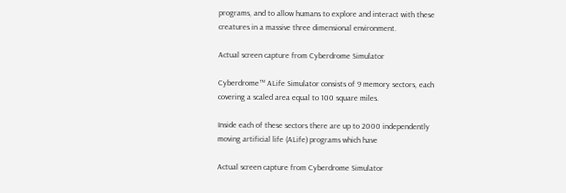programs, and to allow humans to explore and interact with these creatures in a massive three dimensional environment.

Actual screen capture from Cyberdrome Simulator

Cyberdrome™ ALife Simulator consists of 9 memory sectors, each covering a scaled area equal to 100 square miles.

Inside each of these sectors there are up to 2000 independently moving artificial life (ALife) programs which have

Actual screen capture from Cyberdrome Simulator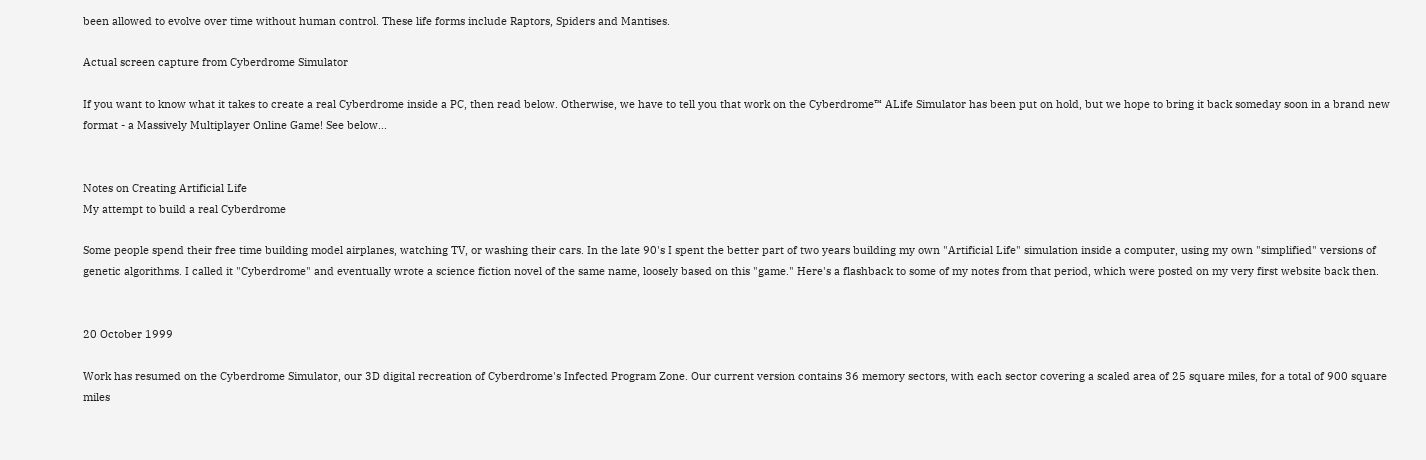been allowed to evolve over time without human control. These life forms include Raptors, Spiders and Mantises.

Actual screen capture from Cyberdrome Simulator

If you want to know what it takes to create a real Cyberdrome inside a PC, then read below. Otherwise, we have to tell you that work on the Cyberdrome™ ALife Simulator has been put on hold, but we hope to bring it back someday soon in a brand new format - a Massively Multiplayer Online Game! See below...


Notes on Creating Artificial Life
My attempt to build a real Cyberdrome

Some people spend their free time building model airplanes, watching TV, or washing their cars. In the late 90's I spent the better part of two years building my own "Artificial Life" simulation inside a computer, using my own "simplified" versions of genetic algorithms. I called it "Cyberdrome" and eventually wrote a science fiction novel of the same name, loosely based on this "game." Here's a flashback to some of my notes from that period, which were posted on my very first website back then.


20 October 1999

Work has resumed on the Cyberdrome Simulator, our 3D digital recreation of Cyberdrome's Infected Program Zone. Our current version contains 36 memory sectors, with each sector covering a scaled area of 25 square miles, for a total of 900 square miles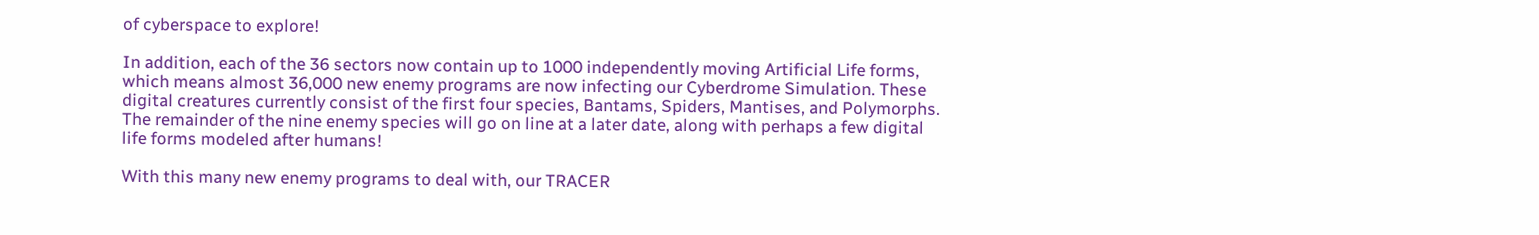of cyberspace to explore!

In addition, each of the 36 sectors now contain up to 1000 independently moving Artificial Life forms, which means almost 36,000 new enemy programs are now infecting our Cyberdrome Simulation. These digital creatures currently consist of the first four species, Bantams, Spiders, Mantises, and Polymorphs. The remainder of the nine enemy species will go on line at a later date, along with perhaps a few digital life forms modeled after humans!

With this many new enemy programs to deal with, our TRACER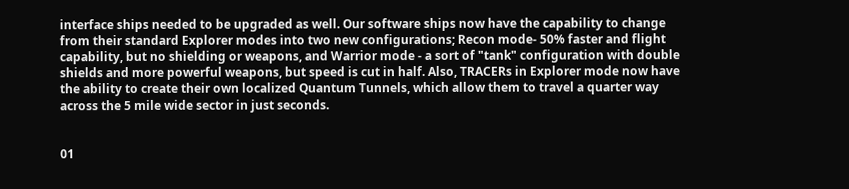interface ships needed to be upgraded as well. Our software ships now have the capability to change from their standard Explorer modes into two new configurations; Recon mode- 50% faster and flight capability, but no shielding or weapons, and Warrior mode - a sort of "tank" configuration with double shields and more powerful weapons, but speed is cut in half. Also, TRACERs in Explorer mode now have the ability to create their own localized Quantum Tunnels, which allow them to travel a quarter way across the 5 mile wide sector in just seconds.


01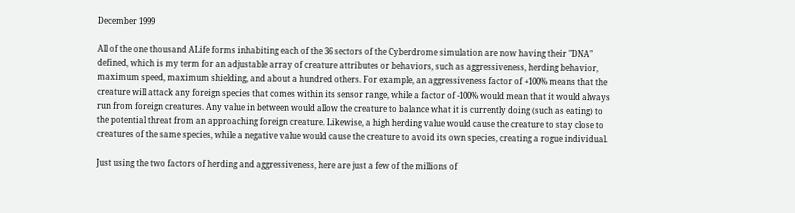December 1999

All of the one thousand ALife forms inhabiting each of the 36 sectors of the Cyberdrome simulation are now having their "DNA" defined, which is my term for an adjustable array of creature attributes or behaviors, such as aggressiveness, herding behavior, maximum speed, maximum shielding, and about a hundred others. For example, an aggressiveness factor of +100% means that the creature will attack any foreign species that comes within its sensor range, while a factor of -100% would mean that it would always run from foreign creatures. Any value in between would allow the creature to balance what it is currently doing (such as eating) to the potential threat from an approaching foreign creature. Likewise, a high herding value would cause the creature to stay close to creatures of the same species, while a negative value would cause the creature to avoid its own species, creating a rogue individual.

Just using the two factors of herding and aggressiveness, here are just a few of the millions of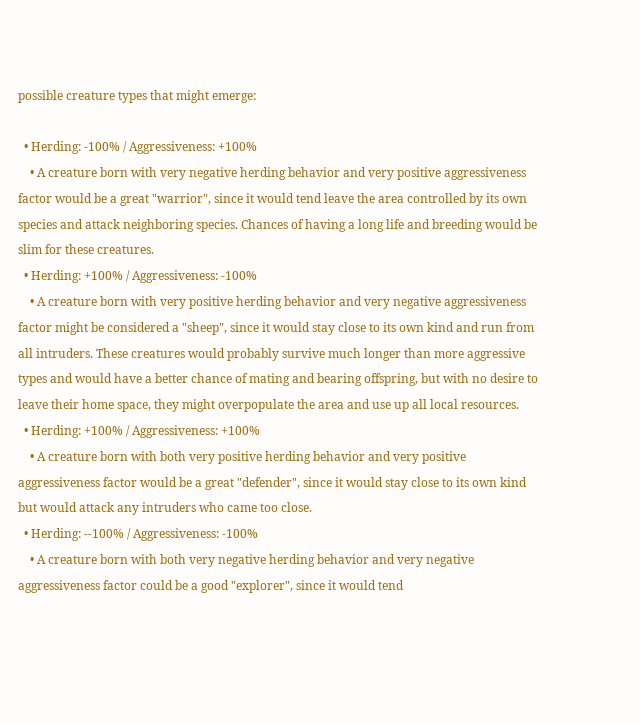possible creature types that might emerge:

  • Herding: -100% / Aggressiveness: +100%
    • A creature born with very negative herding behavior and very positive aggressiveness factor would be a great "warrior", since it would tend leave the area controlled by its own species and attack neighboring species. Chances of having a long life and breeding would be slim for these creatures.
  • Herding: +100% / Aggressiveness: -100%
    • A creature born with very positive herding behavior and very negative aggressiveness factor might be considered a "sheep", since it would stay close to its own kind and run from all intruders. These creatures would probably survive much longer than more aggressive types and would have a better chance of mating and bearing offspring, but with no desire to leave their home space, they might overpopulate the area and use up all local resources.
  • Herding: +100% / Aggressiveness: +100%
    • A creature born with both very positive herding behavior and very positive aggressiveness factor would be a great "defender", since it would stay close to its own kind but would attack any intruders who came too close.
  • Herding: --100% / Aggressiveness: -100%
    • A creature born with both very negative herding behavior and very negative aggressiveness factor could be a good "explorer", since it would tend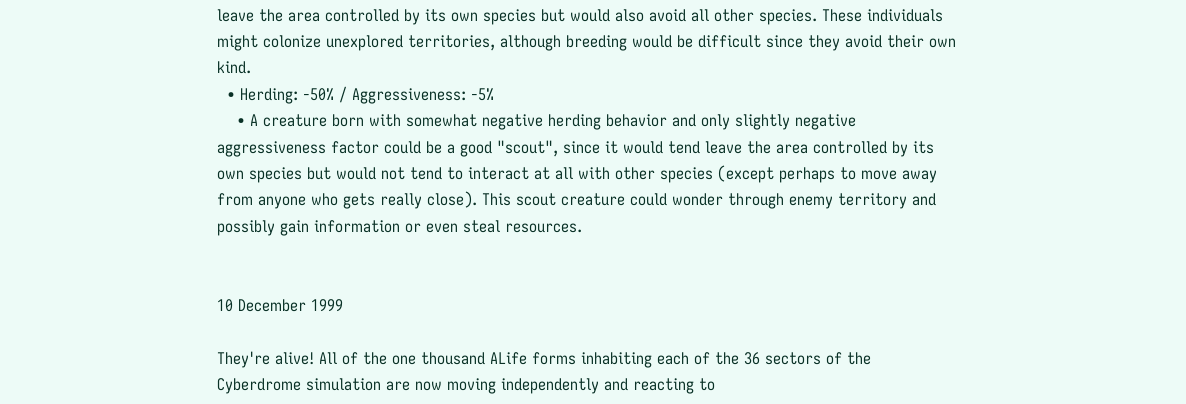leave the area controlled by its own species but would also avoid all other species. These individuals might colonize unexplored territories, although breeding would be difficult since they avoid their own kind.
  • Herding: -50% / Aggressiveness: -5%
    • A creature born with somewhat negative herding behavior and only slightly negative aggressiveness factor could be a good "scout", since it would tend leave the area controlled by its own species but would not tend to interact at all with other species (except perhaps to move away from anyone who gets really close). This scout creature could wonder through enemy territory and possibly gain information or even steal resources.


10 December 1999

They're alive! All of the one thousand ALife forms inhabiting each of the 36 sectors of the Cyberdrome simulation are now moving independently and reacting to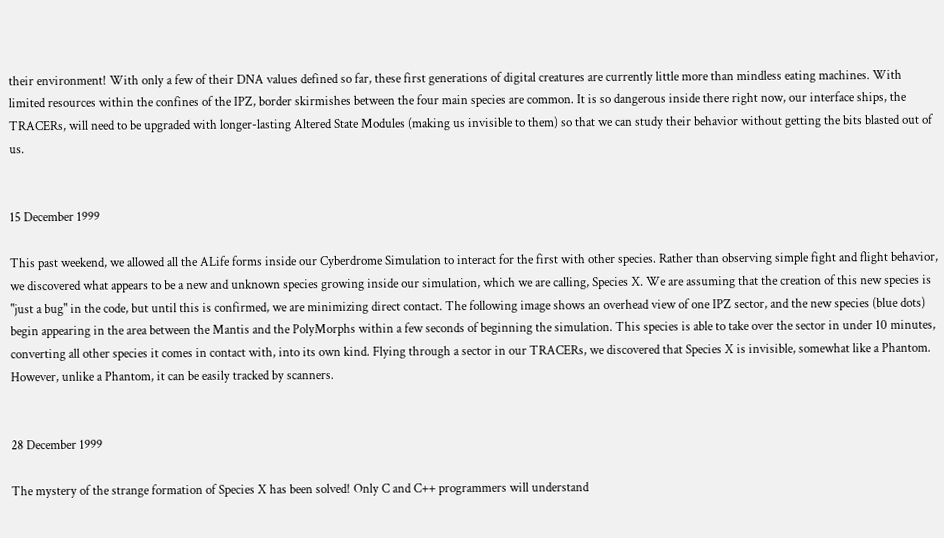their environment! With only a few of their DNA values defined so far, these first generations of digital creatures are currently little more than mindless eating machines. With limited resources within the confines of the IPZ, border skirmishes between the four main species are common. It is so dangerous inside there right now, our interface ships, the TRACERs, will need to be upgraded with longer-lasting Altered State Modules (making us invisible to them) so that we can study their behavior without getting the bits blasted out of us.


15 December 1999

This past weekend, we allowed all the ALife forms inside our Cyberdrome Simulation to interact for the first with other species. Rather than observing simple fight and flight behavior, we discovered what appears to be a new and unknown species growing inside our simulation, which we are calling, Species X. We are assuming that the creation of this new species is "just a bug" in the code, but until this is confirmed, we are minimizing direct contact. The following image shows an overhead view of one IPZ sector, and the new species (blue dots) begin appearing in the area between the Mantis and the PolyMorphs within a few seconds of beginning the simulation. This species is able to take over the sector in under 10 minutes, converting all other species it comes in contact with, into its own kind. Flying through a sector in our TRACERs, we discovered that Species X is invisible, somewhat like a Phantom. However, unlike a Phantom, it can be easily tracked by scanners.


28 December 1999

The mystery of the strange formation of Species X has been solved! Only C and C++ programmers will understand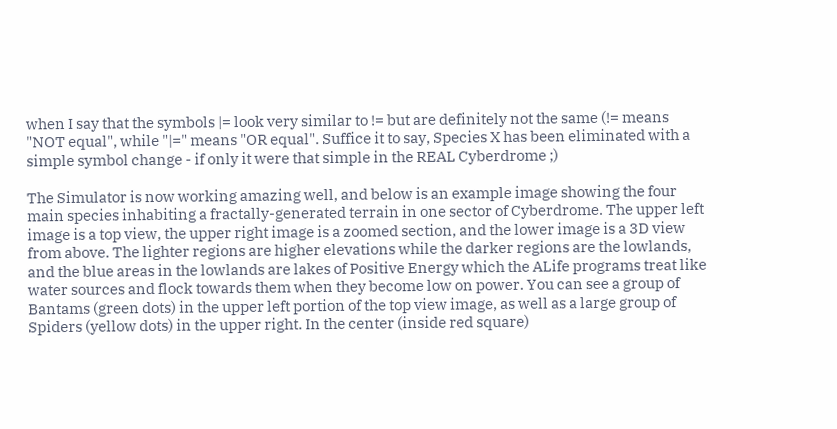when I say that the symbols |= look very similar to != but are definitely not the same (!= means "NOT equal", while "|=" means "OR equal". Suffice it to say, Species X has been eliminated with a simple symbol change - if only it were that simple in the REAL Cyberdrome ;)

The Simulator is now working amazing well, and below is an example image showing the four main species inhabiting a fractally-generated terrain in one sector of Cyberdrome. The upper left image is a top view, the upper right image is a zoomed section, and the lower image is a 3D view from above. The lighter regions are higher elevations while the darker regions are the lowlands, and the blue areas in the lowlands are lakes of Positive Energy which the ALife programs treat like water sources and flock towards them when they become low on power. You can see a group of Bantams (green dots) in the upper left portion of the top view image, as well as a large group of Spiders (yellow dots) in the upper right. In the center (inside red square)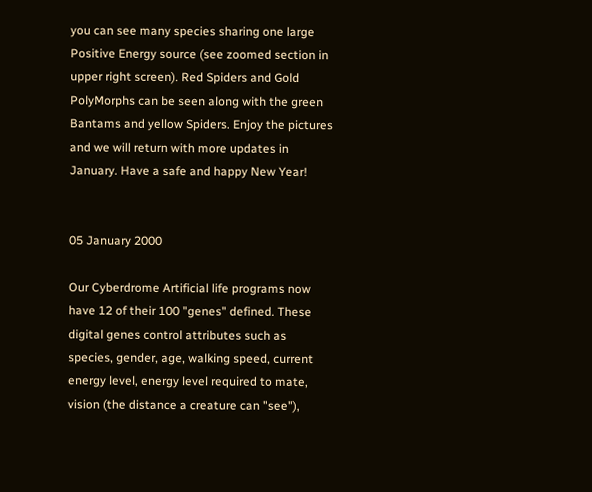you can see many species sharing one large Positive Energy source (see zoomed section in upper right screen). Red Spiders and Gold PolyMorphs can be seen along with the green Bantams and yellow Spiders. Enjoy the pictures and we will return with more updates in January. Have a safe and happy New Year!


05 January 2000

Our Cyberdrome Artificial life programs now have 12 of their 100 "genes" defined. These digital genes control attributes such as species, gender, age, walking speed, current energy level, energy level required to mate, vision (the distance a creature can "see"),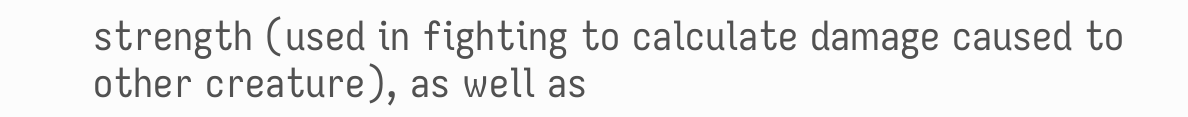strength (used in fighting to calculate damage caused to other creature), as well as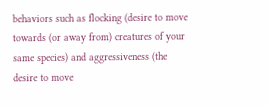behaviors such as flocking (desire to move towards (or away from) creatures of your same species) and aggressiveness (the desire to move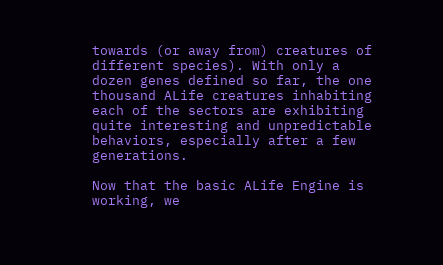towards (or away from) creatures of different species). With only a dozen genes defined so far, the one thousand ALife creatures inhabiting each of the sectors are exhibiting quite interesting and unpredictable behaviors, especially after a few generations.

Now that the basic ALife Engine is working, we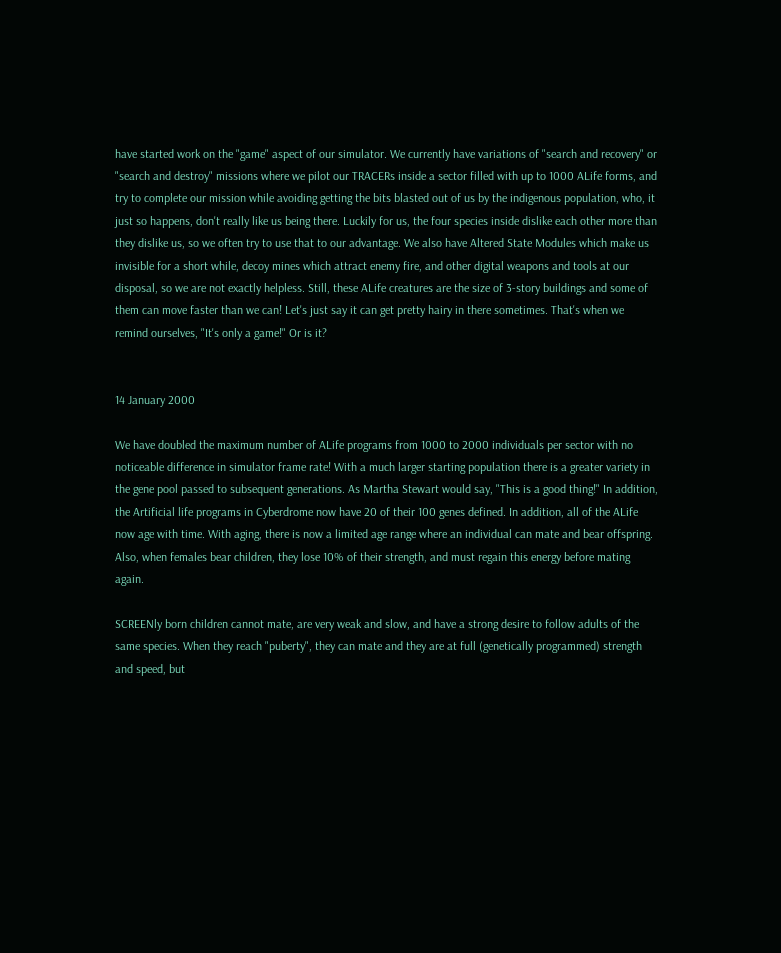have started work on the "game" aspect of our simulator. We currently have variations of "search and recovery" or "search and destroy" missions where we pilot our TRACERs inside a sector filled with up to 1000 ALife forms, and try to complete our mission while avoiding getting the bits blasted out of us by the indigenous population, who, it just so happens, don't really like us being there. Luckily for us, the four species inside dislike each other more than they dislike us, so we often try to use that to our advantage. We also have Altered State Modules which make us invisible for a short while, decoy mines which attract enemy fire, and other digital weapons and tools at our disposal, so we are not exactly helpless. Still, these ALife creatures are the size of 3-story buildings and some of them can move faster than we can! Let's just say it can get pretty hairy in there sometimes. That's when we remind ourselves, "It's only a game!" Or is it?


14 January 2000

We have doubled the maximum number of ALife programs from 1000 to 2000 individuals per sector with no noticeable difference in simulator frame rate! With a much larger starting population there is a greater variety in the gene pool passed to subsequent generations. As Martha Stewart would say, "This is a good thing!" In addition, the Artificial life programs in Cyberdrome now have 20 of their 100 genes defined. In addition, all of the ALife now age with time. With aging, there is now a limited age range where an individual can mate and bear offspring. Also, when females bear children, they lose 10% of their strength, and must regain this energy before mating again.

SCREENly born children cannot mate, are very weak and slow, and have a strong desire to follow adults of the same species. When they reach "puberty", they can mate and they are at full (genetically programmed) strength and speed, but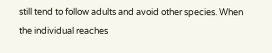still tend to follow adults and avoid other species. When the individual reaches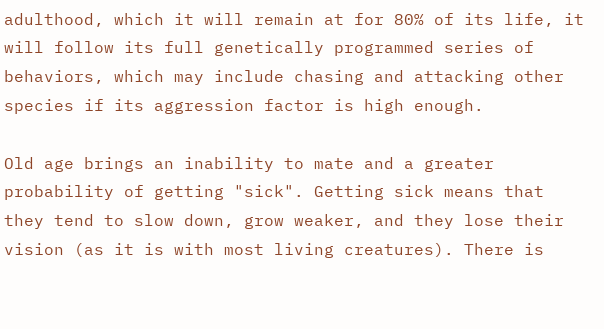adulthood, which it will remain at for 80% of its life, it will follow its full genetically programmed series of behaviors, which may include chasing and attacking other species if its aggression factor is high enough.

Old age brings an inability to mate and a greater probability of getting "sick". Getting sick means that they tend to slow down, grow weaker, and they lose their vision (as it is with most living creatures). There is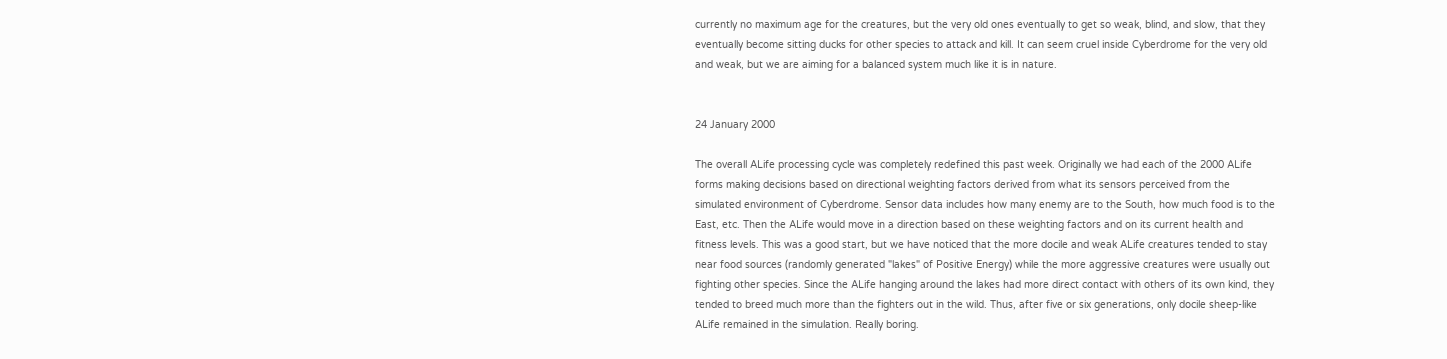currently no maximum age for the creatures, but the very old ones eventually to get so weak, blind, and slow, that they eventually become sitting ducks for other species to attack and kill. It can seem cruel inside Cyberdrome for the very old and weak, but we are aiming for a balanced system much like it is in nature.


24 January 2000

The overall ALife processing cycle was completely redefined this past week. Originally we had each of the 2000 ALife forms making decisions based on directional weighting factors derived from what its sensors perceived from the simulated environment of Cyberdrome. Sensor data includes how many enemy are to the South, how much food is to the East, etc. Then the ALife would move in a direction based on these weighting factors and on its current health and fitness levels. This was a good start, but we have noticed that the more docile and weak ALife creatures tended to stay near food sources (randomly generated "lakes" of Positive Energy) while the more aggressive creatures were usually out fighting other species. Since the ALife hanging around the lakes had more direct contact with others of its own kind, they tended to breed much more than the fighters out in the wild. Thus, after five or six generations, only docile sheep-like ALife remained in the simulation. Really boring.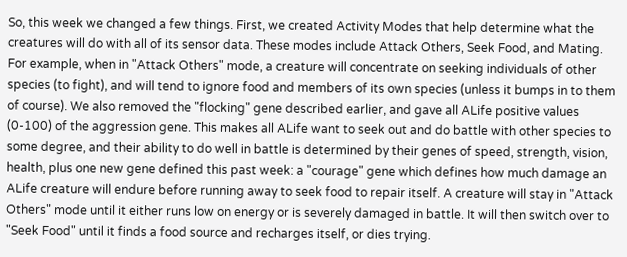So, this week we changed a few things. First, we created Activity Modes that help determine what the creatures will do with all of its sensor data. These modes include Attack Others, Seek Food, and Mating. For example, when in "Attack Others" mode, a creature will concentrate on seeking individuals of other species (to fight), and will tend to ignore food and members of its own species (unless it bumps in to them of course). We also removed the "flocking" gene described earlier, and gave all ALife positive values (0-100) of the aggression gene. This makes all ALife want to seek out and do battle with other species to some degree, and their ability to do well in battle is determined by their genes of speed, strength, vision, health, plus one new gene defined this past week: a "courage" gene which defines how much damage an ALife creature will endure before running away to seek food to repair itself. A creature will stay in "Attack Others" mode until it either runs low on energy or is severely damaged in battle. It will then switch over to "Seek Food" until it finds a food source and recharges itself, or dies trying.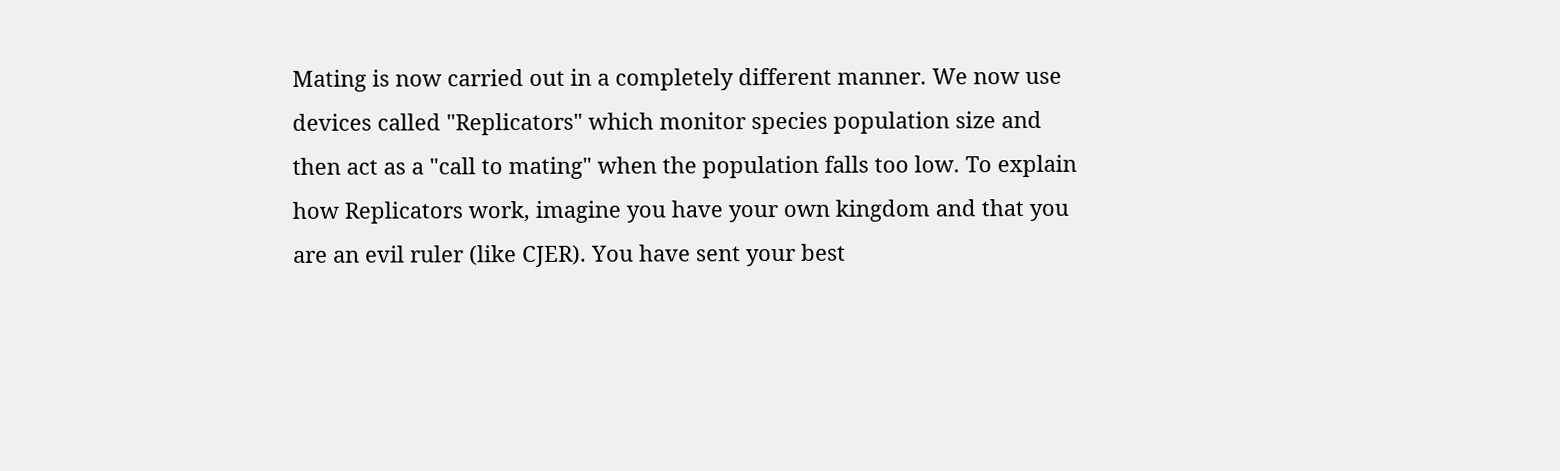Mating is now carried out in a completely different manner. We now use devices called "Replicators" which monitor species population size and then act as a "call to mating" when the population falls too low. To explain how Replicators work, imagine you have your own kingdom and that you are an evil ruler (like CJER). You have sent your best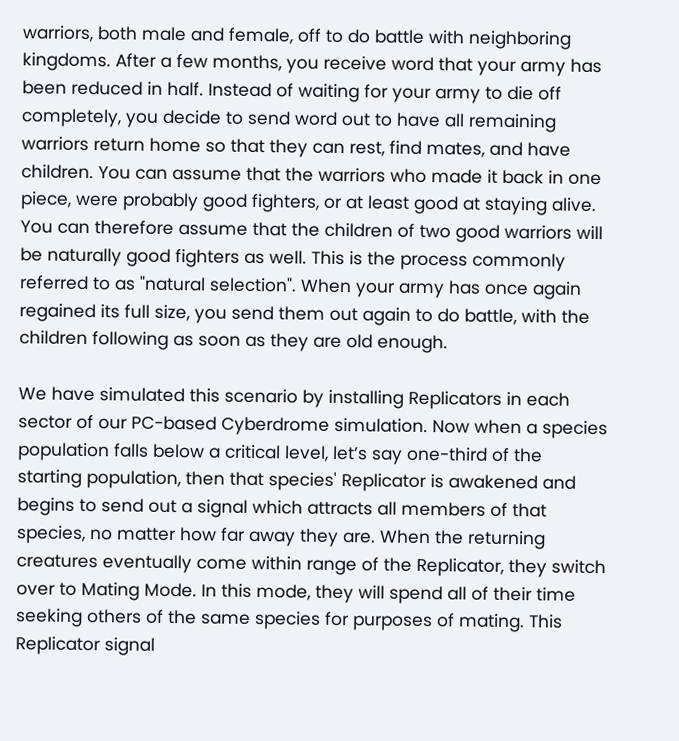warriors, both male and female, off to do battle with neighboring kingdoms. After a few months, you receive word that your army has been reduced in half. Instead of waiting for your army to die off completely, you decide to send word out to have all remaining warriors return home so that they can rest, find mates, and have children. You can assume that the warriors who made it back in one piece, were probably good fighters, or at least good at staying alive. You can therefore assume that the children of two good warriors will be naturally good fighters as well. This is the process commonly referred to as "natural selection". When your army has once again regained its full size, you send them out again to do battle, with the children following as soon as they are old enough.

We have simulated this scenario by installing Replicators in each sector of our PC-based Cyberdrome simulation. Now when a species population falls below a critical level, let’s say one-third of the starting population, then that species' Replicator is awakened and begins to send out a signal which attracts all members of that species, no matter how far away they are. When the returning creatures eventually come within range of the Replicator, they switch over to Mating Mode. In this mode, they will spend all of their time seeking others of the same species for purposes of mating. This Replicator signal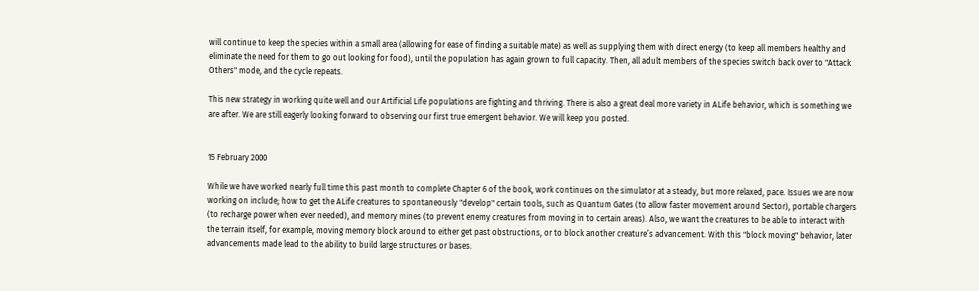will continue to keep the species within a small area (allowing for ease of finding a suitable mate) as well as supplying them with direct energy (to keep all members healthy and eliminate the need for them to go out looking for food), until the population has again grown to full capacity. Then, all adult members of the species switch back over to "Attack Others" mode, and the cycle repeats.

This new strategy in working quite well and our Artificial Life populations are fighting and thriving. There is also a great deal more variety in ALife behavior, which is something we are after. We are still eagerly looking forward to observing our first true emergent behavior. We will keep you posted.


15 February 2000

While we have worked nearly full time this past month to complete Chapter 6 of the book, work continues on the simulator at a steady, but more relaxed, pace. Issues we are now working on include; how to get the ALife creatures to spontaneously "develop" certain tools, such as Quantum Gates (to allow faster movement around Sector), portable chargers (to recharge power when ever needed), and memory mines (to prevent enemy creatures from moving in to certain areas). Also, we want the creatures to be able to interact with the terrain itself, for example, moving memory block around to either get past obstructions, or to block another creature’s advancement. With this "block moving" behavior, later advancements made lead to the ability to build large structures or bases.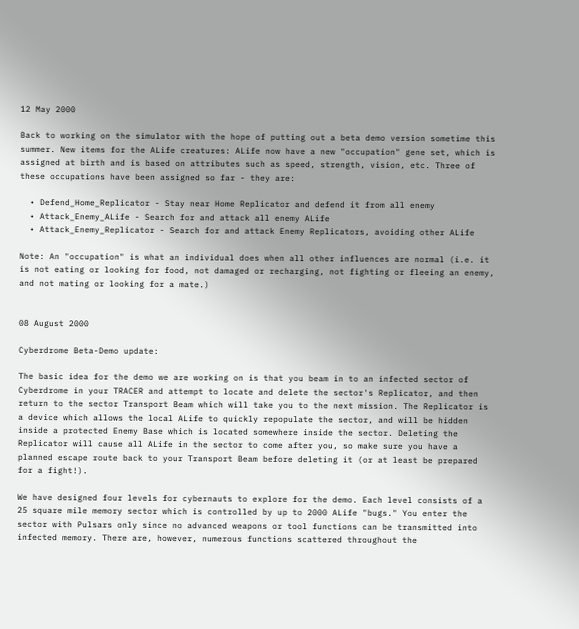12 May 2000

Back to working on the simulator with the hope of putting out a beta demo version sometime this summer. New items for the ALife creatures: ALife now have a new "occupation" gene set, which is assigned at birth and is based on attributes such as speed, strength, vision, etc. Three of these occupations have been assigned so far - they are:

  • Defend_Home_Replicator - Stay near Home Replicator and defend it from all enemy
  • Attack_Enemy_ALife - Search for and attack all enemy ALife
  • Attack_Enemy_Replicator - Search for and attack Enemy Replicators, avoiding other ALife

Note: An "occupation" is what an individual does when all other influences are normal (i.e. it is not eating or looking for food, not damaged or recharging, not fighting or fleeing an enemy, and not mating or looking for a mate.)


08 August 2000

Cyberdrome Beta-Demo update:

The basic idea for the demo we are working on is that you beam in to an infected sector of Cyberdrome in your TRACER and attempt to locate and delete the sector's Replicator, and then return to the sector Transport Beam which will take you to the next mission. The Replicator is a device which allows the local ALife to quickly repopulate the sector, and will be hidden inside a protected Enemy Base which is located somewhere inside the sector. Deleting the Replicator will cause all ALife in the sector to come after you, so make sure you have a planned escape route back to your Transport Beam before deleting it (or at least be prepared for a fight!).

We have designed four levels for cybernauts to explore for the demo. Each level consists of a 25 square mile memory sector which is controlled by up to 2000 ALife "bugs." You enter the sector with Pulsars only since no advanced weapons or tool functions can be transmitted into infected memory. There are, however, numerous functions scattered throughout the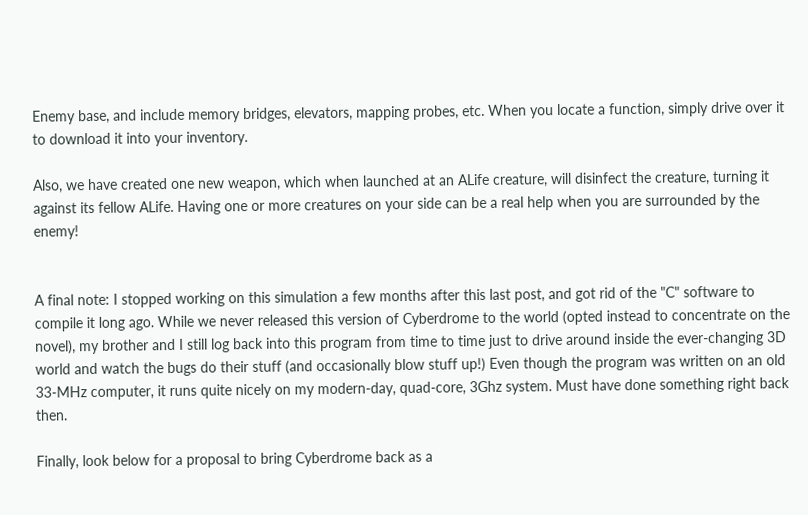Enemy base, and include memory bridges, elevators, mapping probes, etc. When you locate a function, simply drive over it to download it into your inventory.

Also, we have created one new weapon, which when launched at an ALife creature, will disinfect the creature, turning it against its fellow ALife. Having one or more creatures on your side can be a real help when you are surrounded by the enemy!


A final note: I stopped working on this simulation a few months after this last post, and got rid of the "C" software to compile it long ago. While we never released this version of Cyberdrome to the world (opted instead to concentrate on the novel), my brother and I still log back into this program from time to time just to drive around inside the ever-changing 3D world and watch the bugs do their stuff (and occasionally blow stuff up!) Even though the program was written on an old 33-MHz computer, it runs quite nicely on my modern-day, quad-core, 3Ghz system. Must have done something right back then.

Finally, look below for a proposal to bring Cyberdrome back as a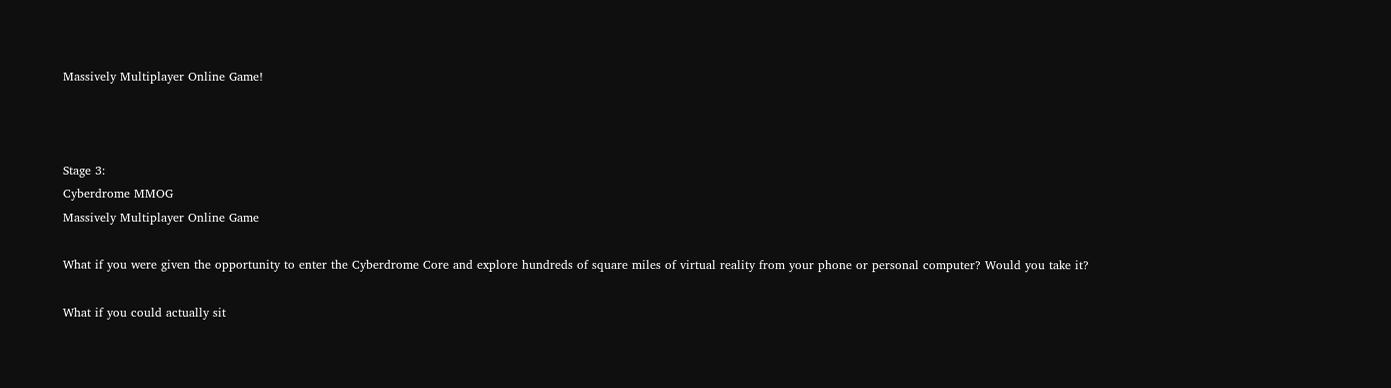Massively Multiplayer Online Game!



Stage 3:
Cyberdrome MMOG
Massively Multiplayer Online Game

What if you were given the opportunity to enter the Cyberdrome Core and explore hundreds of square miles of virtual reality from your phone or personal computer? Would you take it?

What if you could actually sit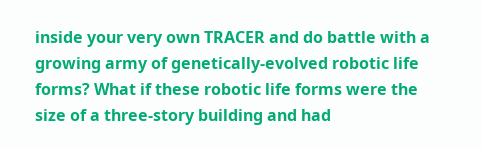inside your very own TRACER and do battle with a growing army of genetically-evolved robotic life forms? What if these robotic life forms were the size of a three-story building and had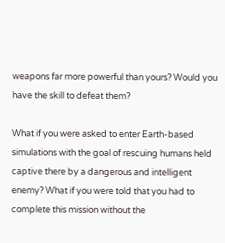weapons far more powerful than yours? Would you have the skill to defeat them?

What if you were asked to enter Earth-based simulations with the goal of rescuing humans held captive there by a dangerous and intelligent enemy? What if you were told that you had to complete this mission without the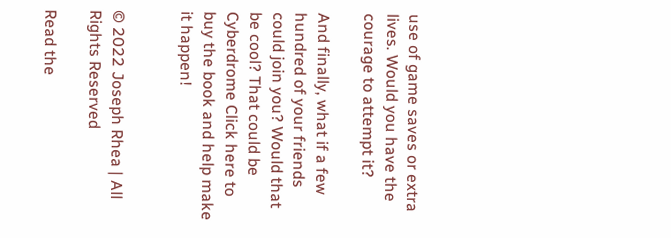use of game saves or extra lives. Would you have the courage to attempt it?

And finally, what if a few hundred of your friends could join you? Would that be cool? That could be Cyberdrome Click here to buy the book and help make it happen!


© 2022 Joseph Rhea | All Rights Reserved

Read the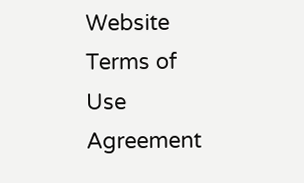Website Terms of Use Agreement